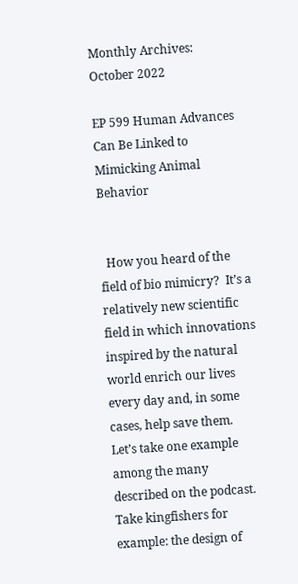Monthly Archives: October 2022

EP 599 Human Advances Can Be Linked to Mimicking Animal Behavior


  How you heard of the field of bio mimicry?  It’s a relatively new scientific field in which innovations inspired by the natural world enrich our lives every day and, in some cases, help save them.  Let’s take one example among the many described on the podcast.  Take kingfishers for example: the design of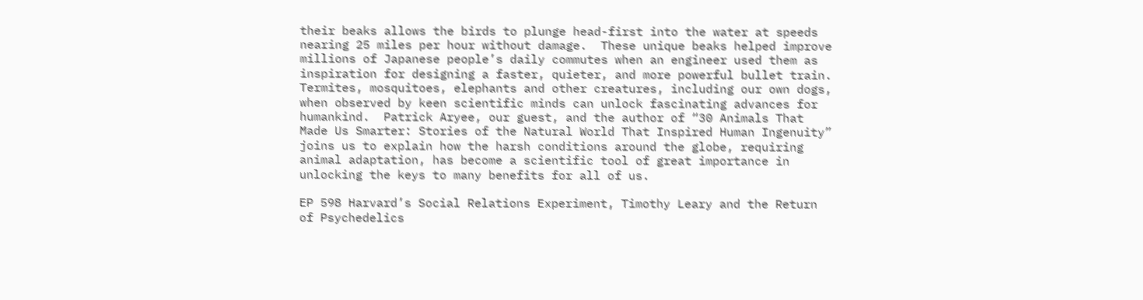their beaks allows the birds to plunge head-first into the water at speeds nearing 25 miles per hour without damage.  These unique beaks helped improve millions of Japanese people’s daily commutes when an engineer used them as inspiration for designing a faster, quieter, and more powerful bullet train.  Termites, mosquitoes, elephants and other creatures, including our own dogs, when observed by keen scientific minds can unlock fascinating advances for humankind.  Patrick Aryee, our guest, and the author of “30 Animals That Made Us Smarter: Stories of the Natural World That Inspired Human Ingenuity” joins us to explain how the harsh conditions around the globe, requiring animal adaptation, has become a scientific tool of great importance in unlocking the keys to many benefits for all of us.

EP 598 Harvard’s Social Relations Experiment, Timothy Leary and the Return of Psychedelics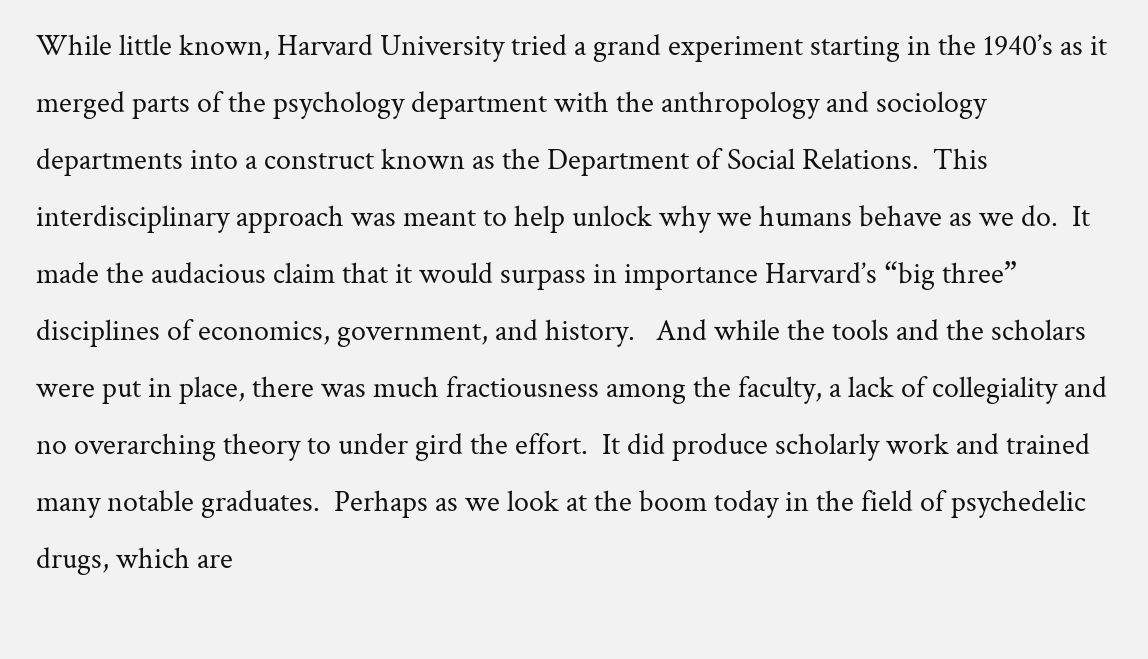While little known, Harvard University tried a grand experiment starting in the 1940’s as it merged parts of the psychology department with the anthropology and sociology departments into a construct known as the Department of Social Relations.  This interdisciplinary approach was meant to help unlock why we humans behave as we do.  It made the audacious claim that it would surpass in importance Harvard’s “big three” disciplines of economics, government, and history.   And while the tools and the scholars were put in place, there was much fractiousness among the faculty, a lack of collegiality and no overarching theory to under gird the effort.  It did produce scholarly work and trained many notable graduates.  Perhaps as we look at the boom today in the field of psychedelic drugs, which are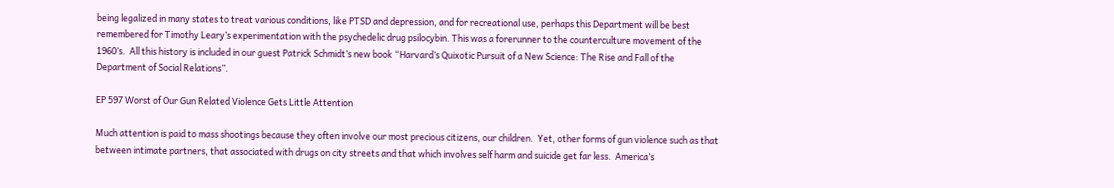being legalized in many states to treat various conditions, like PTSD and depression, and for recreational use, perhaps this Department will be best remembered for Timothy Leary’s experimentation with the psychedelic drug psilocybin. This was a forerunner to the counterculture movement of the 1960’s.  All this history is included in our guest Patrick Schmidt’s new book “Harvard’s Quixotic Pursuit of a New Science: The Rise and Fall of the Department of Social Relations”.

EP 597 Worst of Our Gun Related Violence Gets Little Attention

Much attention is paid to mass shootings because they often involve our most precious citizens, our children.  Yet, other forms of gun violence such as that between intimate partners, that associated with drugs on city streets and that which involves self harm and suicide get far less.  America’s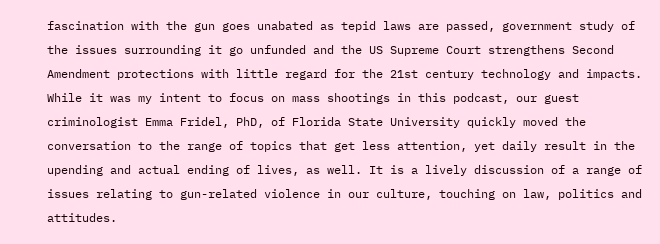fascination with the gun goes unabated as tepid laws are passed, government study of the issues surrounding it go unfunded and the US Supreme Court strengthens Second Amendment protections with little regard for the 21st century technology and impacts.  While it was my intent to focus on mass shootings in this podcast, our guest criminologist Emma Fridel, PhD, of Florida State University quickly moved the conversation to the range of topics that get less attention, yet daily result in the upending and actual ending of lives, as well. It is a lively discussion of a range of issues relating to gun-related violence in our culture, touching on law, politics and attitudes.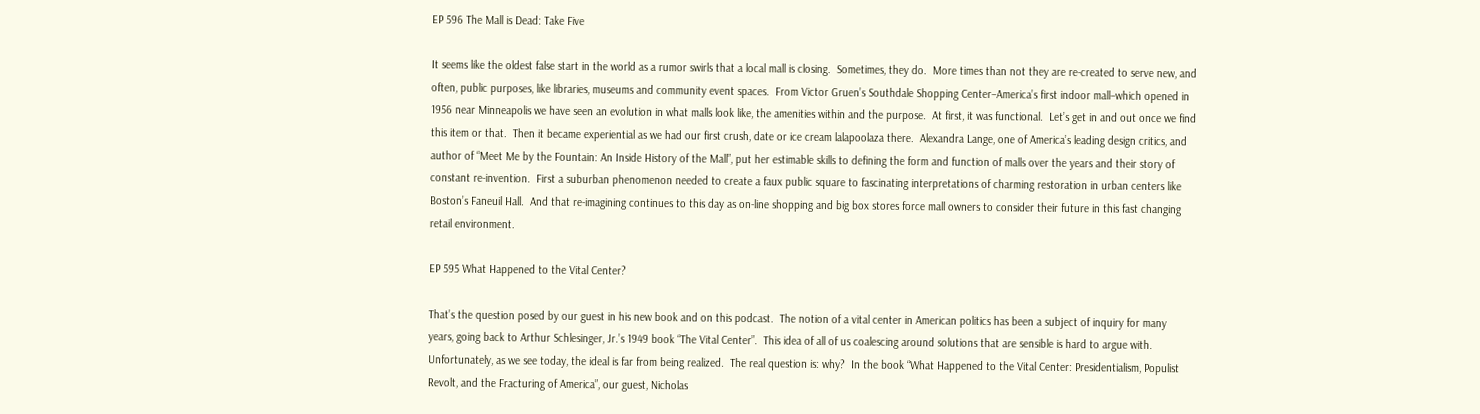EP 596 The Mall is Dead: Take Five

It seems like the oldest false start in the world as a rumor swirls that a local mall is closing.  Sometimes, they do.  More times than not they are re-created to serve new, and often, public purposes, like libraries, museums and community event spaces.  From Victor Gruen’s Southdale Shopping Center–America’s first indoor mall–which opened in 1956 near Minneapolis we have seen an evolution in what malls look like, the amenities within and the purpose.  At first, it was functional.  Let’s get in and out once we find this item or that.  Then it became experiential as we had our first crush, date or ice cream lalapoolaza there.  Alexandra Lange, one of America’s leading design critics, and author of “Meet Me by the Fountain: An Inside History of the Mall”, put her estimable skills to defining the form and function of malls over the years and their story of constant re-invention.  First a suburban phenomenon needed to create a faux public square to fascinating interpretations of charming restoration in urban centers like Boston’s Faneuil Hall.  And that re-imagining continues to this day as on-line shopping and big box stores force mall owners to consider their future in this fast changing retail environment.

EP 595 What Happened to the Vital Center?

That’s the question posed by our guest in his new book and on this podcast.  The notion of a vital center in American politics has been a subject of inquiry for many years, going back to Arthur Schlesinger, Jr.’s 1949 book “The Vital Center”.  This idea of all of us coalescing around solutions that are sensible is hard to argue with.  Unfortunately, as we see today, the ideal is far from being realized.  The real question is: why?  In the book “What Happened to the Vital Center: Presidentialism, Populist Revolt, and the Fracturing of America”, our guest, Nicholas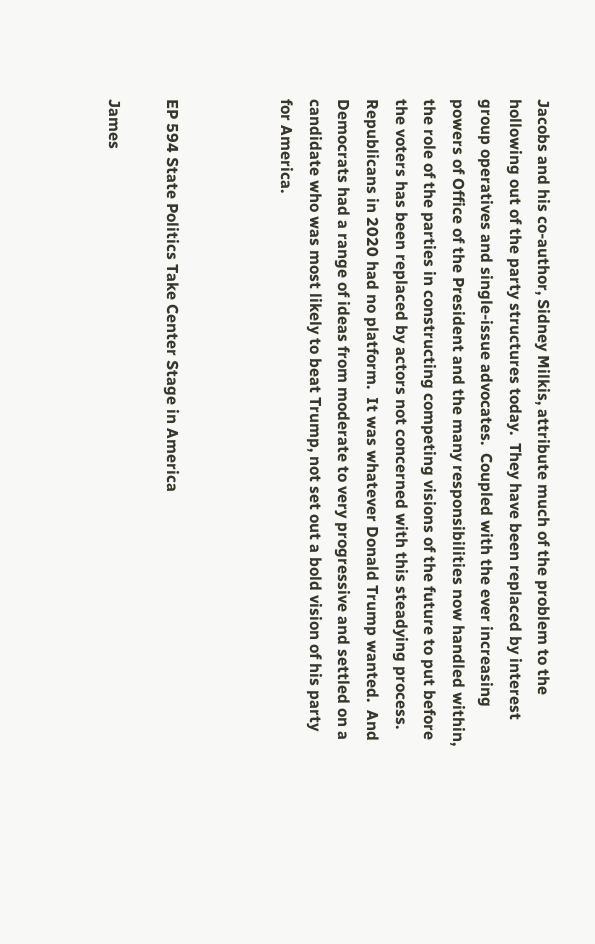Jacobs and his co-author, Sidney Milkis, attribute much of the problem to the hollowing out of the party structures today.  They have been replaced by interest group operatives and single-issue advocates.  Coupled with the ever increasing powers of Office of the President and the many responsibilities now handled within, the role of the parties in constructing competing visions of the future to put before the voters has been replaced by actors not concerned with this steadying process.  Republicans in 2020 had no platform.  It was whatever Donald Trump wanted.  And Democrats had a range of ideas from moderate to very progressive and settled on a candidate who was most likely to beat Trump, not set out a bold vision of his party for America.



EP 594 State Politics Take Center Stage in America

James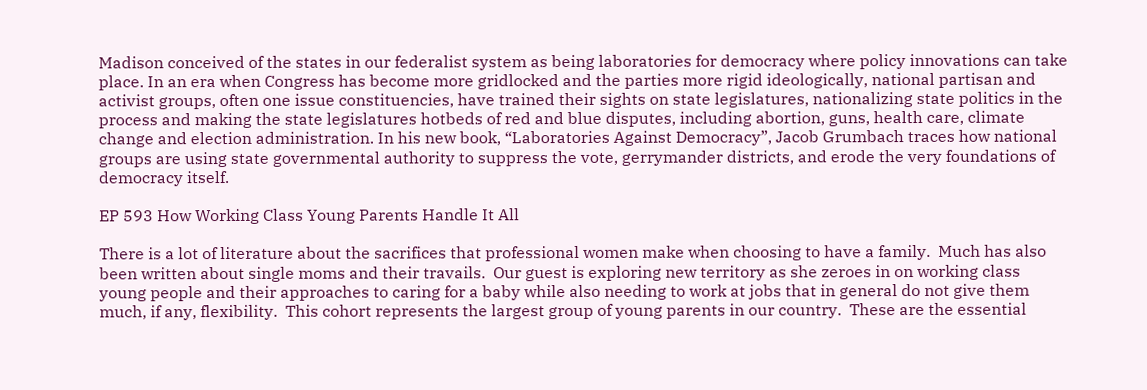Madison conceived of the states in our federalist system as being laboratories for democracy where policy innovations can take place. In an era when Congress has become more gridlocked and the parties more rigid ideologically, national partisan and activist groups, often one issue constituencies, have trained their sights on state legislatures, nationalizing state politics in the process and making the state legislatures hotbeds of red and blue disputes, including abortion, guns, health care, climate change and election administration. In his new book, “Laboratories Against Democracy”, Jacob Grumbach traces how national groups are using state governmental authority to suppress the vote, gerrymander districts, and erode the very foundations of democracy itself.

EP 593 How Working Class Young Parents Handle It All

There is a lot of literature about the sacrifices that professional women make when choosing to have a family.  Much has also been written about single moms and their travails.  Our guest is exploring new territory as she zeroes in on working class young people and their approaches to caring for a baby while also needing to work at jobs that in general do not give them much, if any, flexibility.  This cohort represents the largest group of young parents in our country.  These are the essential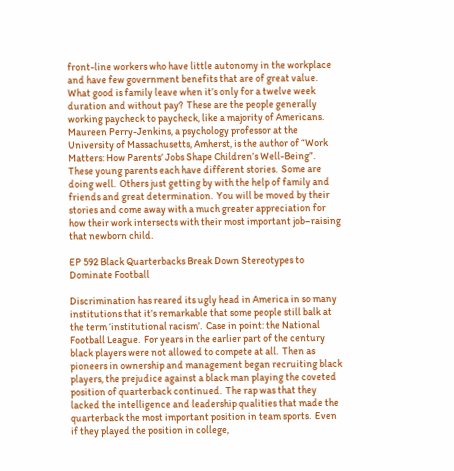front-line workers who have little autonomy in the workplace and have few government benefits that are of great value.  What good is family leave when it’s only for a twelve week duration and without pay?  These are the people generally working paycheck to paycheck, like a majority of Americans.  Maureen Perry-Jenkins, a psychology professor at the University of Massachusetts, Amherst, is the author of “Work Matters: How Parents’ Jobs Shape Children’s Well-Being”.  These young parents each have different stories.  Some are doing well.  Others just getting by with the help of family and friends and great determination.  You will be moved by their stories and come away with a much greater appreciation for how their work intersects with their most important job–raising that newborn child.

EP 592 Black Quarterbacks Break Down Stereotypes to Dominate Football

Discrimination has reared its ugly head in America in so many institutions that it’s remarkable that some people still balk at the term ‘institutional racism’.  Case in point: the National Football League.  For years in the earlier part of the century black players were not allowed to compete at all.  Then as pioneers in ownership and management began recruiting black players, the prejudice against a black man playing the coveted position of quarterback continued.  The rap was that they lacked the intelligence and leadership qualities that made the quarterback the most important position in team sports.  Even if they played the position in college,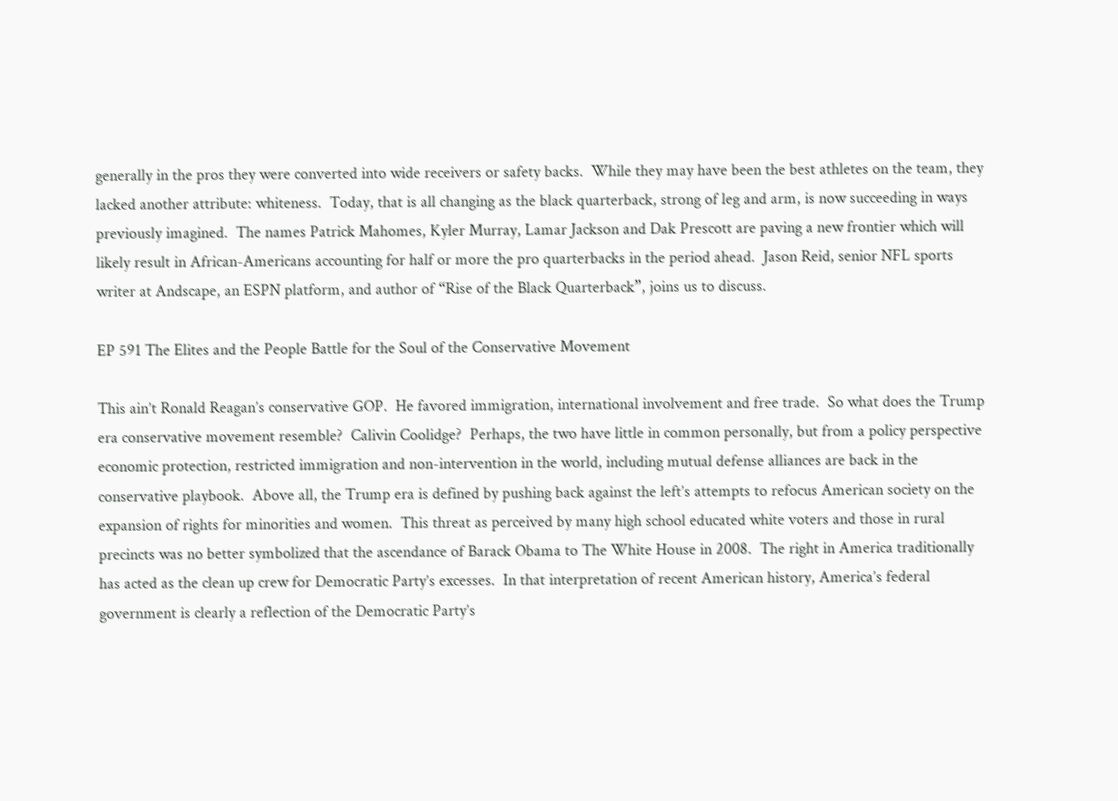generally in the pros they were converted into wide receivers or safety backs.  While they may have been the best athletes on the team, they lacked another attribute: whiteness.  Today, that is all changing as the black quarterback, strong of leg and arm, is now succeeding in ways previously imagined.  The names Patrick Mahomes, Kyler Murray, Lamar Jackson and Dak Prescott are paving a new frontier which will likely result in African-Americans accounting for half or more the pro quarterbacks in the period ahead.  Jason Reid, senior NFL sports writer at Andscape, an ESPN platform, and author of “Rise of the Black Quarterback”, joins us to discuss.

EP 591 The Elites and the People Battle for the Soul of the Conservative Movement

This ain’t Ronald Reagan’s conservative GOP.  He favored immigration, international involvement and free trade.  So what does the Trump era conservative movement resemble?  Calivin Coolidge?  Perhaps, the two have little in common personally, but from a policy perspective economic protection, restricted immigration and non-intervention in the world, including mutual defense alliances are back in the conservative playbook.  Above all, the Trump era is defined by pushing back against the left’s attempts to refocus American society on the expansion of rights for minorities and women.  This threat as perceived by many high school educated white voters and those in rural precincts was no better symbolized that the ascendance of Barack Obama to The White House in 2008.  The right in America traditionally has acted as the clean up crew for Democratic Party’s excesses.  In that interpretation of recent American history, America’s federal government is clearly a reflection of the Democratic Party’s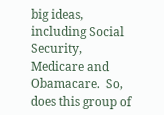big ideas, including Social Security, Medicare and Obamacare.  So, does this group of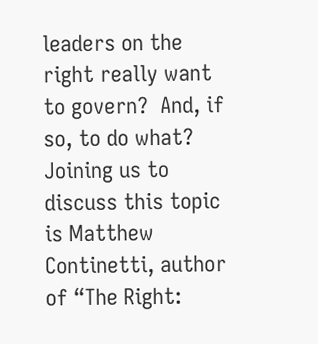leaders on the right really want to govern?  And, if so, to do what?  Joining us to discuss this topic is Matthew Continetti, author of “The Right: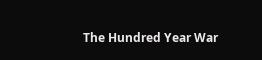The Hundred Year War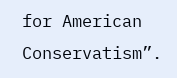for American Conservatism”.